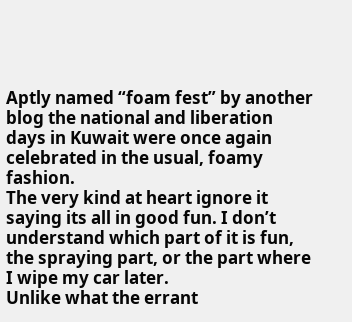Aptly named “foam fest” by another blog the national and liberation days in Kuwait were once again celebrated in the usual, foamy fashion.
The very kind at heart ignore it saying its all in good fun. I don’t understand which part of it is fun, the spraying part, or the part where I wipe my car later.
Unlike what the errant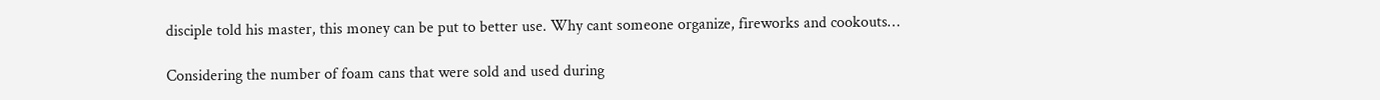disciple told his master, this money can be put to better use. Why cant someone organize, fireworks and cookouts…

Considering the number of foam cans that were sold and used during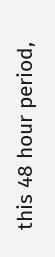this 48 hour period,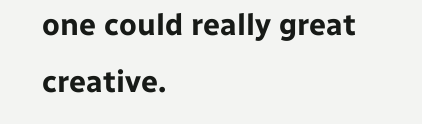one could really great creative.